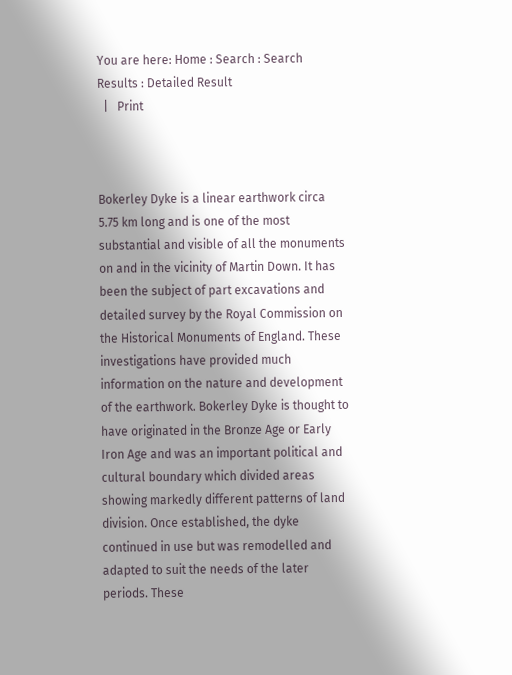You are here: Home : Search : Search Results : Detailed Result
  |   Print



Bokerley Dyke is a linear earthwork circa 5.75 km long and is one of the most substantial and visible of all the monuments on and in the vicinity of Martin Down. It has been the subject of part excavations and detailed survey by the Royal Commission on the Historical Monuments of England. These investigations have provided much information on the nature and development of the earthwork. Bokerley Dyke is thought to have originated in the Bronze Age or Early Iron Age and was an important political and cultural boundary which divided areas showing markedly different patterns of land division. Once established, the dyke continued in use but was remodelled and adapted to suit the needs of the later periods. These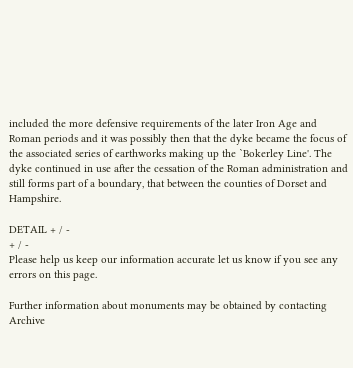included the more defensive requirements of the later Iron Age and Roman periods and it was possibly then that the dyke became the focus of the associated series of earthworks making up the `Bokerley Line'. The dyke continued in use after the cessation of the Roman administration and still forms part of a boundary, that between the counties of Dorset and Hampshire.

DETAIL + / -
+ / -
Please help us keep our information accurate let us know if you see any errors on this page.

Further information about monuments may be obtained by contacting Archive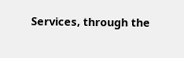Services, through the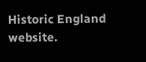Historic England website.